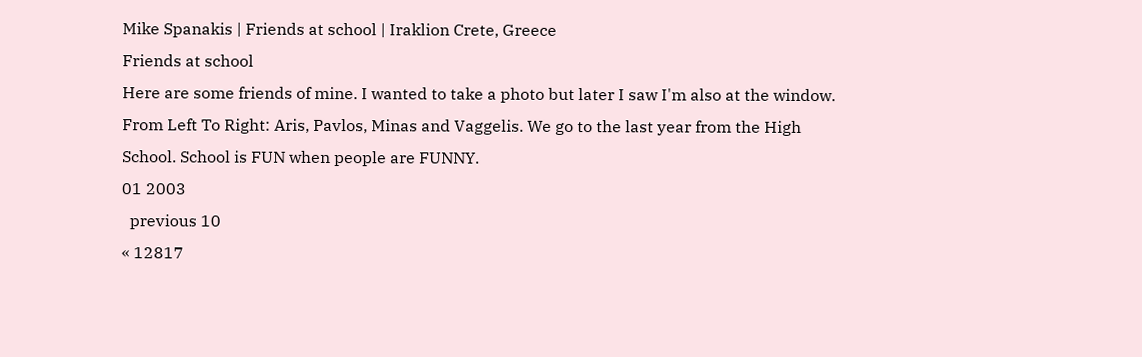Mike Spanakis | Friends at school | Iraklion Crete, Greece
Friends at school
Here are some friends of mine. I wanted to take a photo but later I saw I'm also at the window. From Left To Right: Aris, Pavlos, Minas and Vaggelis. We go to the last year from the High School. School is FUN when people are FUNNY.
01 2003
  previous 10
« 12817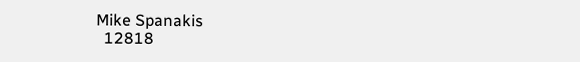Mike Spanakis
  12818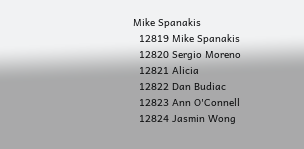Mike Spanakis
  12819 Mike Spanakis
  12820 Sergio Moreno
  12821 Alicia
  12822 Dan Budiac
  12823 Ann O'Connell
  12824 Jasmin Wong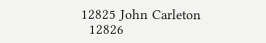12825 John Carleton
  12826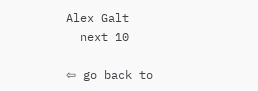Alex Galt
  next 10

⇦ go back to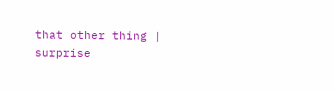that other thing | surprise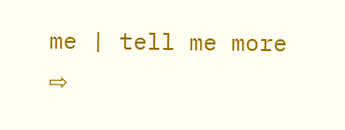me | tell me more ⇨